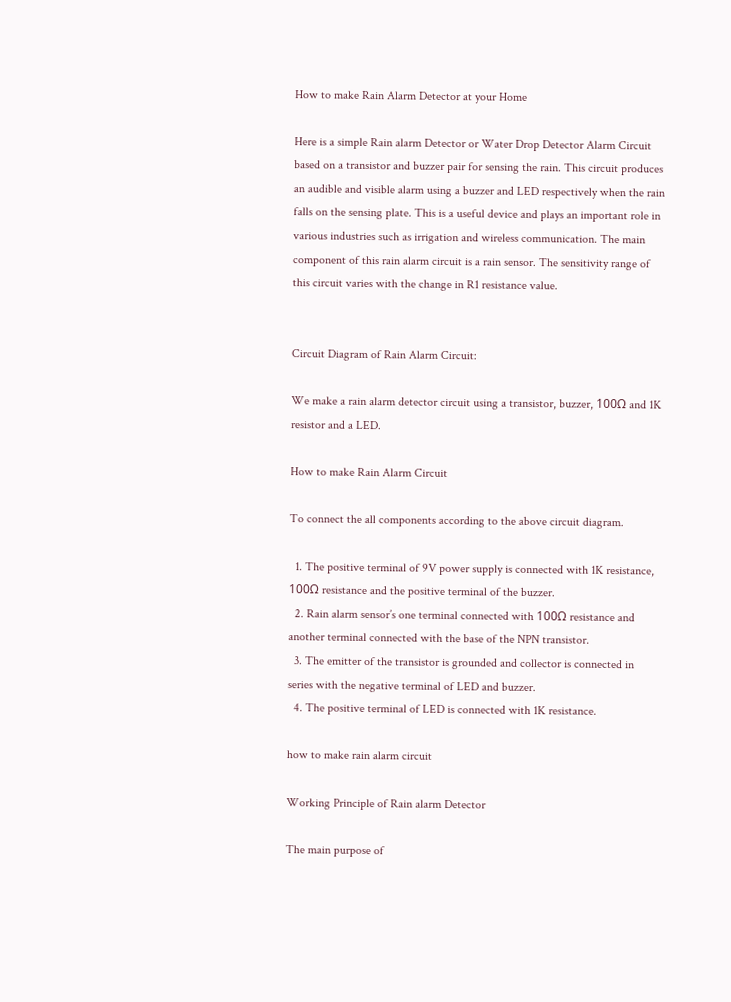How to make Rain Alarm Detector at your Home

Here is a simple Rain alarm Detector or Water Drop Detector Alarm Circuit based on a transistor and buzzer pair for sensing the rain. This circuit produces an audible and visible alarm using a buzzer and LED respectively when the rain falls on the sensing plate. This is a useful device and plays an important role in various industries such as irrigation and wireless communication. The main component of this rain alarm circuit is a rain sensor. The sensitivity range of this circuit varies with the change in R1 resistance value.


Circuit Diagram of Rain Alarm Circuit:

We make a rain alarm detector circuit using a transistor, buzzer, 100Ω and 1K resistor and a LED.

How to make Rain Alarm Circuit

To connect the all components according to the above circuit diagram.

  1. The positive terminal of 9V power supply is connected with 1K resistance, 100Ω resistance and the positive terminal of the buzzer.
  2. Rain alarm sensor’s one terminal connected with 100Ω resistance and another terminal connected with the base of the NPN transistor.
  3. The emitter of the transistor is grounded and collector is connected in series with the negative terminal of LED and buzzer.
  4. The positive terminal of LED is connected with 1K resistance.

how to make rain alarm circuit

Working Principle of Rain alarm Detector

The main purpose of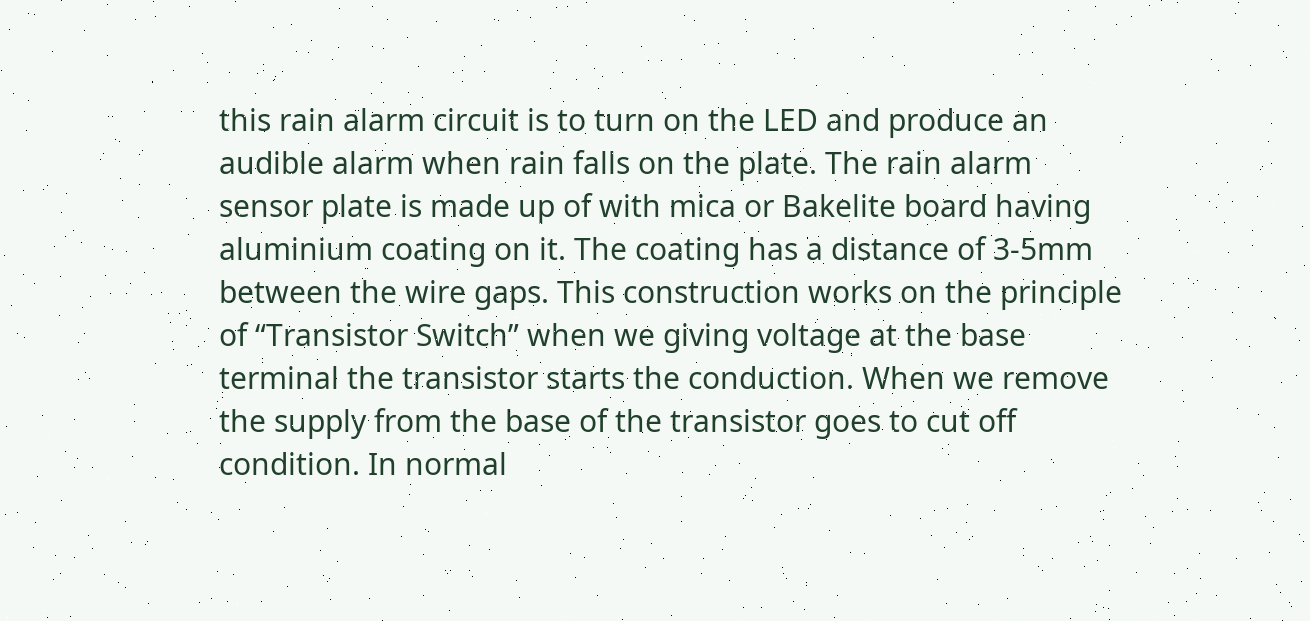this rain alarm circuit is to turn on the LED and produce an audible alarm when rain falls on the plate. The rain alarm sensor plate is made up of with mica or Bakelite board having aluminium coating on it. The coating has a distance of 3-5mm between the wire gaps. This construction works on the principle of “Transistor Switch” when we giving voltage at the base terminal the transistor starts the conduction. When we remove the supply from the base of the transistor goes to cut off condition. In normal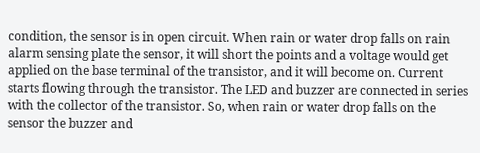condition, the sensor is in open circuit. When rain or water drop falls on rain alarm sensing plate the sensor, it will short the points and a voltage would get applied on the base terminal of the transistor, and it will become on. Current starts flowing through the transistor. The LED and buzzer are connected in series with the collector of the transistor. So, when rain or water drop falls on the sensor the buzzer and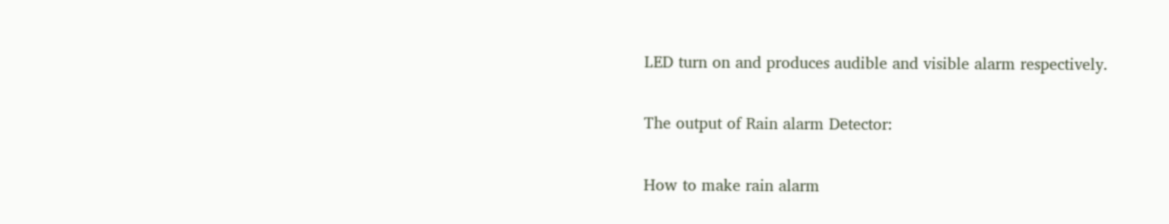LED turn on and produces audible and visible alarm respectively.

The output of Rain alarm Detector:

How to make rain alarm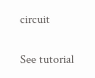circuit

See tutorial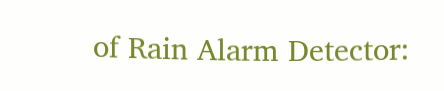of Rain Alarm Detector: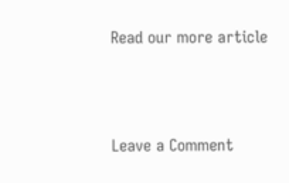Read our more article



Leave a Comment